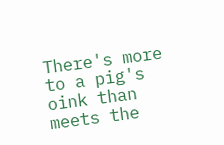There's more to a pig's oink than meets the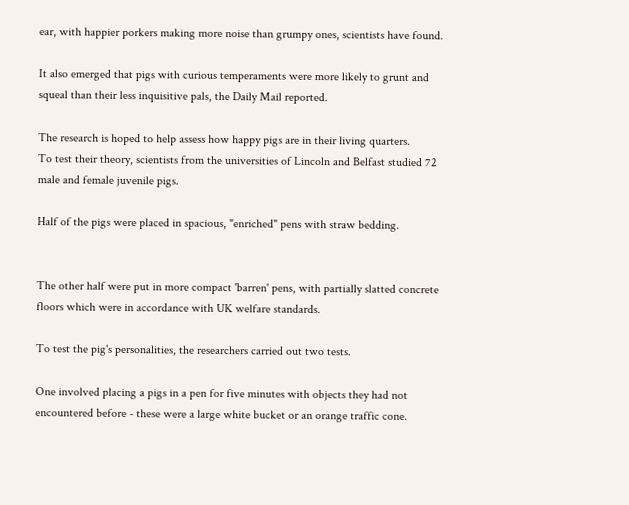ear, with happier porkers making more noise than grumpy ones, scientists have found.

It also emerged that pigs with curious temperaments were more likely to grunt and squeal than their less inquisitive pals, the Daily Mail reported.

The research is hoped to help assess how happy pigs are in their living quarters.
To test their theory, scientists from the universities of Lincoln and Belfast studied 72 male and female juvenile pigs.

Half of the pigs were placed in spacious, "enriched" pens with straw bedding.


The other half were put in more compact 'barren' pens, with partially slatted concrete floors which were in accordance with UK welfare standards.

To test the pig's personalities, the researchers carried out two tests.

One involved placing a pigs in a pen for five minutes with objects they had not encountered before - these were a large white bucket or an orange traffic cone.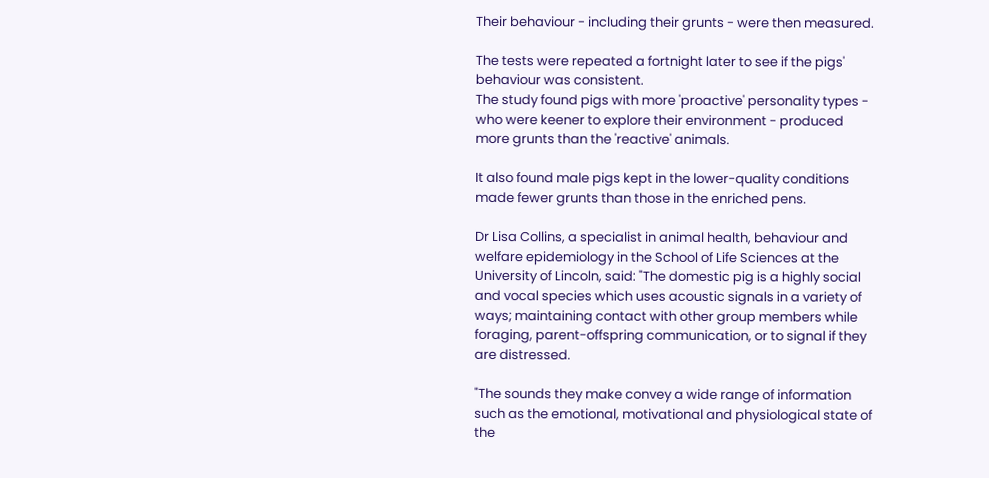Their behaviour - including their grunts - were then measured.

The tests were repeated a fortnight later to see if the pigs' behaviour was consistent.
The study found pigs with more 'proactive' personality types - who were keener to explore their environment - produced more grunts than the 'reactive' animals.

It also found male pigs kept in the lower-quality conditions made fewer grunts than those in the enriched pens.

Dr Lisa Collins, a specialist in animal health, behaviour and welfare epidemiology in the School of Life Sciences at the University of Lincoln, said: "The domestic pig is a highly social and vocal species which uses acoustic signals in a variety of ways; maintaining contact with other group members while foraging, parent-offspring communication, or to signal if they are distressed.

"The sounds they make convey a wide range of information such as the emotional, motivational and physiological state of the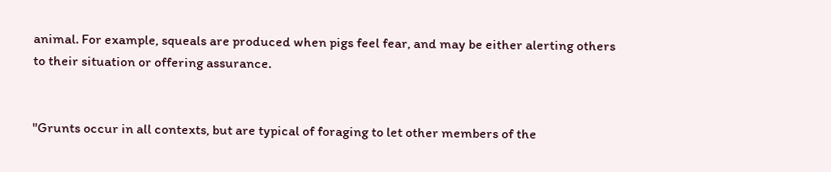animal. For example, squeals are produced when pigs feel fear, and may be either alerting others to their situation or offering assurance.


"Grunts occur in all contexts, but are typical of foraging to let other members of the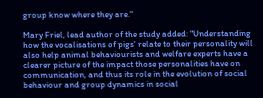group know where they are."

Mary Friel, lead author of the study added: "Understanding how the vocalisations of pigs' relate to their personality will also help animal behaviourists and welfare experts have a clearer picture of the impact those personalities have on communication, and thus its role in the evolution of social behaviour and group dynamics in social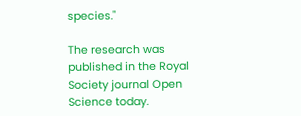species."

The research was published in the Royal Society journal Open Science today.